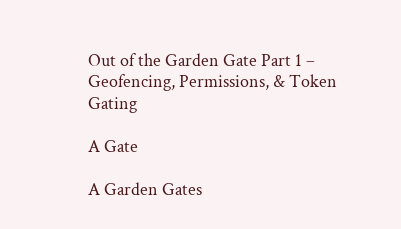Out of the Garden Gate Part 1 – Geofencing, Permissions, & Token Gating

A Gate

A Garden Gates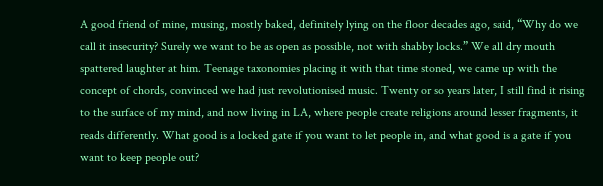A good friend of mine, musing, mostly baked, definitely lying on the floor decades ago, said, “Why do we call it insecurity? Surely we want to be as open as possible, not with shabby locks.” We all dry mouth spattered laughter at him. Teenage taxonomies placing it with that time stoned, we came up with the concept of chords, convinced we had just revolutionised music. Twenty or so years later, I still find it rising to the surface of my mind, and now living in LA, where people create religions around lesser fragments, it reads differently. What good is a locked gate if you want to let people in, and what good is a gate if you want to keep people out?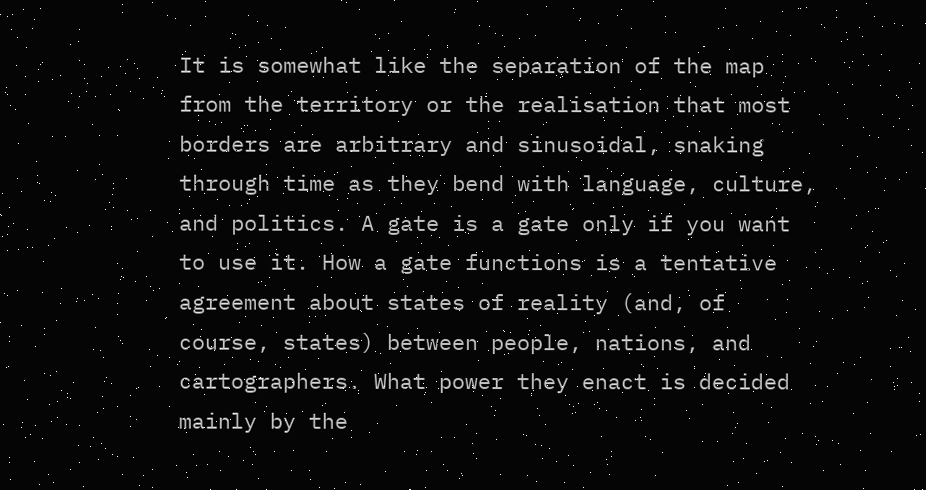It is somewhat like the separation of the map from the territory or the realisation that most borders are arbitrary and sinusoidal, snaking through time as they bend with language, culture, and politics. A gate is a gate only if you want to use it. How a gate functions is a tentative agreement about states of reality (and, of course, states) between people, nations, and cartographers. What power they enact is decided mainly by the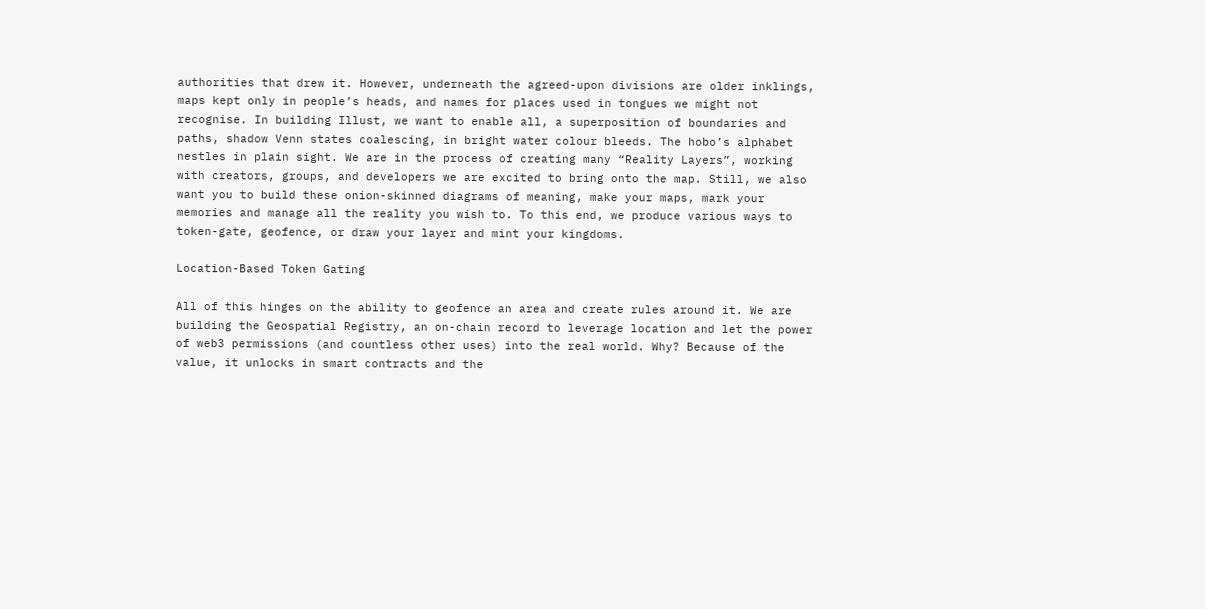authorities that drew it. However, underneath the agreed-upon divisions are older inklings, maps kept only in people’s heads, and names for places used in tongues we might not recognise. In building Illust, we want to enable all, a superposition of boundaries and paths, shadow Venn states coalescing, in bright water colour bleeds. The hobo’s alphabet nestles in plain sight. We are in the process of creating many “Reality Layers”, working with creators, groups, and developers we are excited to bring onto the map. Still, we also want you to build these onion-skinned diagrams of meaning, make your maps, mark your memories and manage all the reality you wish to. To this end, we produce various ways to token-gate, geofence, or draw your layer and mint your kingdoms.

Location-Based Token Gating

All of this hinges on the ability to geofence an area and create rules around it. We are building the Geospatial Registry, an on-chain record to leverage location and let the power of web3 permissions (and countless other uses) into the real world. Why? Because of the value, it unlocks in smart contracts and the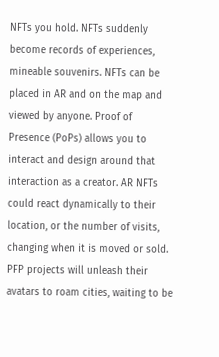NFTs you hold. NFTs suddenly become records of experiences, mineable souvenirs. NFTs can be placed in AR and on the map and viewed by anyone. Proof of Presence (PoPs) allows you to interact and design around that interaction as a creator. AR NFTs could react dynamically to their location, or the number of visits, changing when it is moved or sold. PFP projects will unleash their avatars to roam cities, waiting to be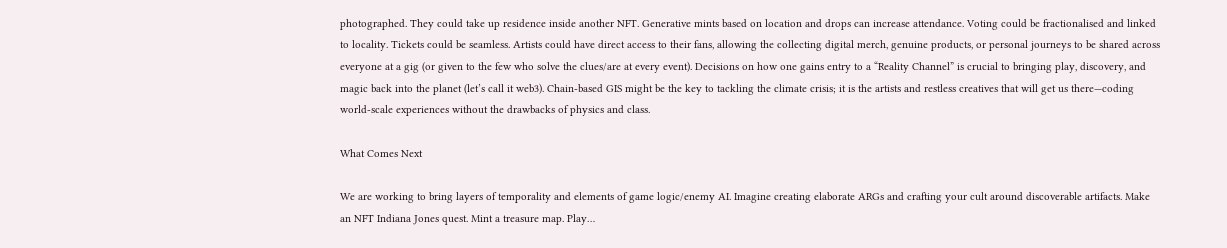photographed. They could take up residence inside another NFT. Generative mints based on location and drops can increase attendance. Voting could be fractionalised and linked to locality. Tickets could be seamless. Artists could have direct access to their fans, allowing the collecting digital merch, genuine products, or personal journeys to be shared across everyone at a gig (or given to the few who solve the clues/are at every event). Decisions on how one gains entry to a “Reality Channel” is crucial to bringing play, discovery, and magic back into the planet (let’s call it web3). Chain-based GIS might be the key to tackling the climate crisis; it is the artists and restless creatives that will get us there—coding world-scale experiences without the drawbacks of physics and class.

What Comes Next

We are working to bring layers of temporality and elements of game logic/enemy AI. Imagine creating elaborate ARGs and crafting your cult around discoverable artifacts. Make an NFT Indiana Jones quest. Mint a treasure map. Play…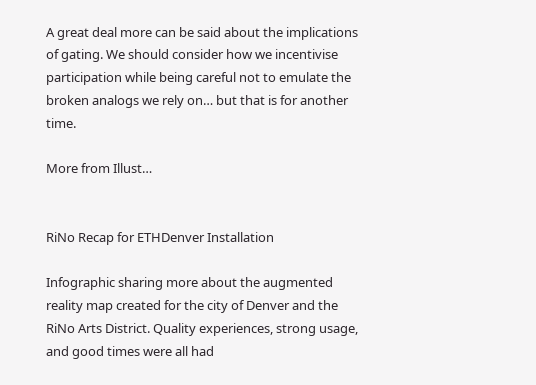A great deal more can be said about the implications of gating. We should consider how we incentivise participation while being careful not to emulate the broken analogs we rely on… but that is for another time.

More from Illust…


RiNo Recap for ETHDenver Installation

Infographic sharing more about the augmented reality map created for the city of Denver and the RiNo Arts District. Quality experiences, strong usage, and good times were all had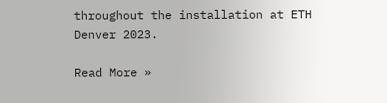throughout the installation at ETH Denver 2023.

Read More »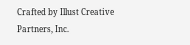Crafted by Illust Creative Partners, Inc.